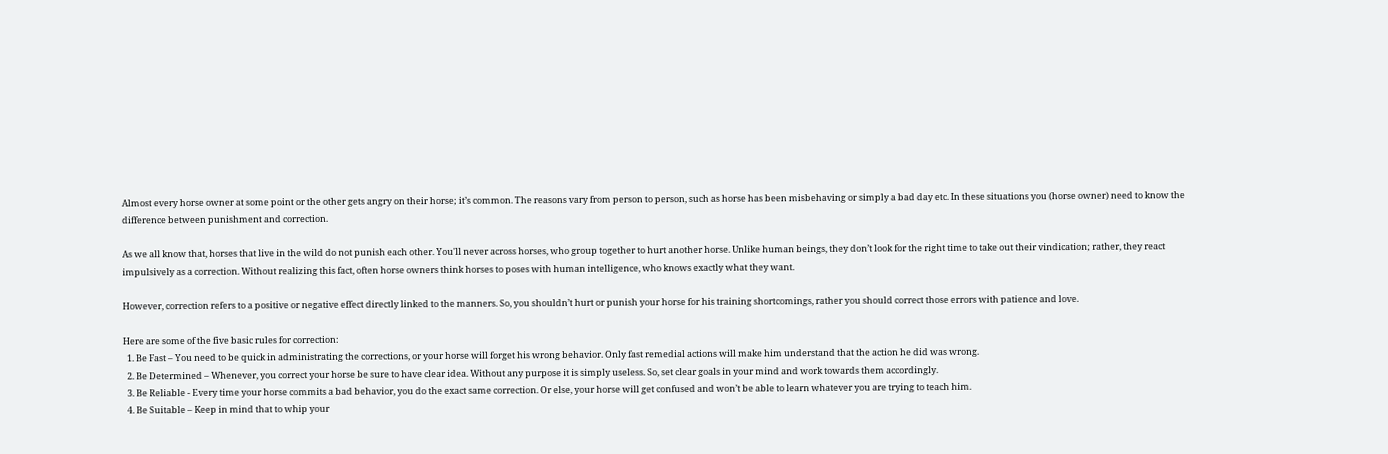Almost every horse owner at some point or the other gets angry on their horse; it’s common. The reasons vary from person to person, such as horse has been misbehaving or simply a bad day etc. In these situations you (horse owner) need to know the difference between punishment and correction.

As we all know that, horses that live in the wild do not punish each other. You'll never across horses, who group together to hurt another horse. Unlike human beings, they don’t look for the right time to take out their vindication; rather, they react impulsively as a correction. Without realizing this fact, often horse owners think horses to poses with human intelligence, who knows exactly what they want.

However, correction refers to a positive or negative effect directly linked to the manners. So, you shouldn’t hurt or punish your horse for his training shortcomings, rather you should correct those errors with patience and love.

Here are some of the five basic rules for correction:
  1. Be Fast – You need to be quick in administrating the corrections, or your horse will forget his wrong behavior. Only fast remedial actions will make him understand that the action he did was wrong.
  2. Be Determined – Whenever, you correct your horse be sure to have clear idea. Without any purpose it is simply useless. So, set clear goals in your mind and work towards them accordingly.
  3. Be Reliable - Every time your horse commits a bad behavior, you do the exact same correction. Or else, your horse will get confused and won’t be able to learn whatever you are trying to teach him.
  4. Be Suitable – Keep in mind that to whip your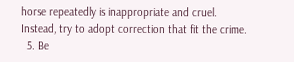horse repeatedly is inappropriate and cruel. Instead, try to adopt correction that fit the crime.
  5. Be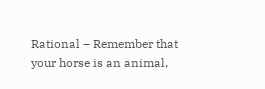Rational – Remember that your horse is an animal,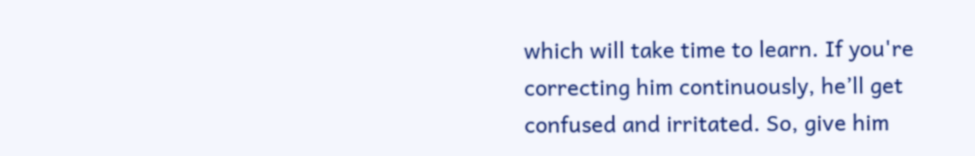which will take time to learn. If you're correcting him continuously, he’ll get confused and irritated. So, give him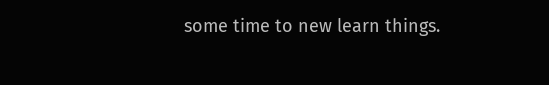some time to new learn things.